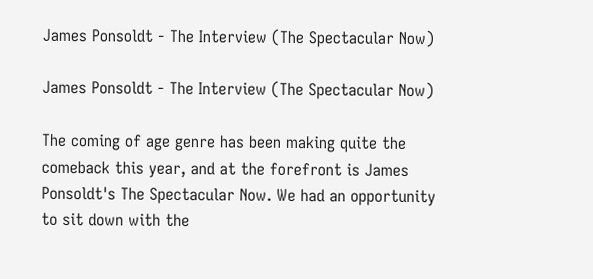James Ponsoldt - The Interview (The Spectacular Now)

James Ponsoldt - The Interview (The Spectacular Now)

The coming of age genre has been making quite the comeback this year, and at the forefront is James Ponsoldt's The Spectacular Now. We had an opportunity to sit down with the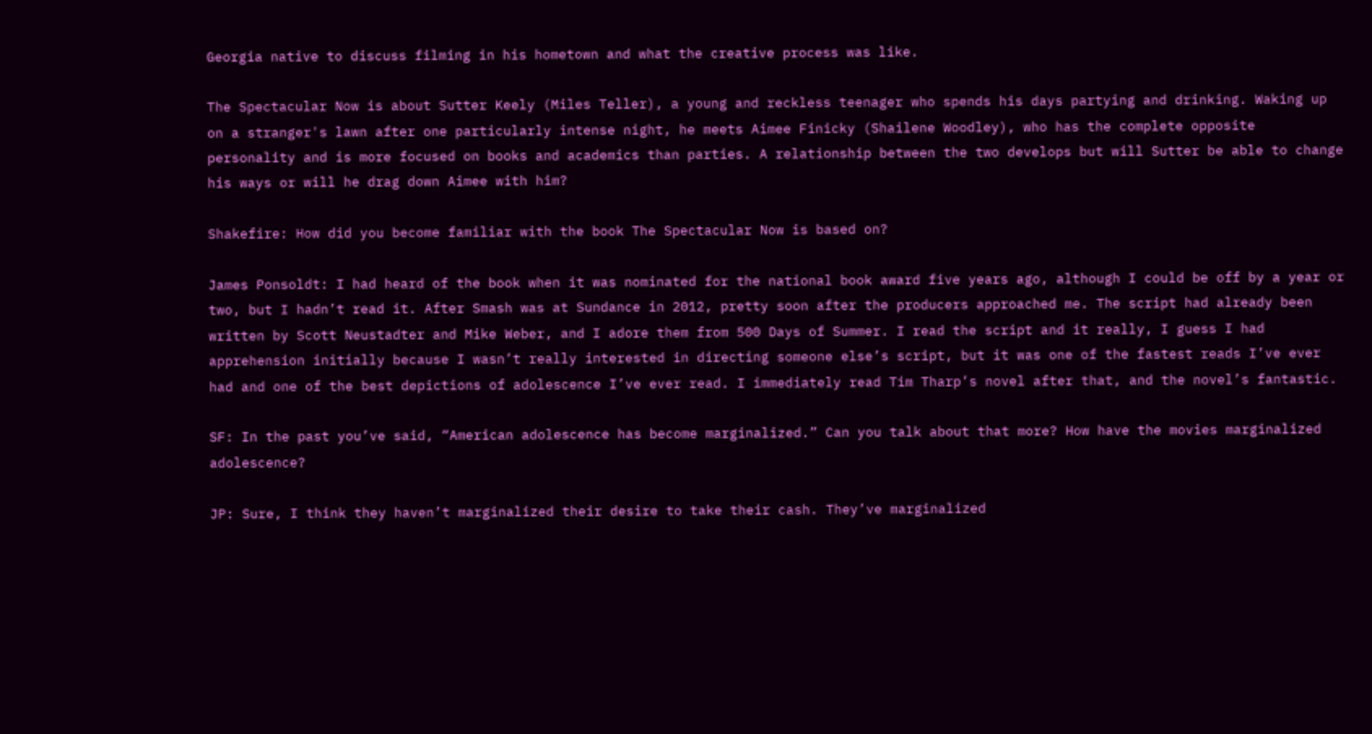Georgia native to discuss filming in his hometown and what the creative process was like.

The Spectacular Now is about Sutter Keely (Miles Teller), a young and reckless teenager who spends his days partying and drinking. Waking up on a stranger's lawn after one particularly intense night, he meets Aimee Finicky (Shailene Woodley), who has the complete opposite personality and is more focused on books and academics than parties. A relationship between the two develops but will Sutter be able to change his ways or will he drag down Aimee with him?

Shakefire: How did you become familiar with the book The Spectacular Now is based on?

James Ponsoldt: I had heard of the book when it was nominated for the national book award five years ago, although I could be off by a year or two, but I hadn’t read it. After Smash was at Sundance in 2012, pretty soon after the producers approached me. The script had already been written by Scott Neustadter and Mike Weber, and I adore them from 500 Days of Summer. I read the script and it really, I guess I had apprehension initially because I wasn’t really interested in directing someone else’s script, but it was one of the fastest reads I’ve ever had and one of the best depictions of adolescence I’ve ever read. I immediately read Tim Tharp’s novel after that, and the novel’s fantastic.

SF: In the past you’ve said, “American adolescence has become marginalized.” Can you talk about that more? How have the movies marginalized adolescence?

JP: Sure, I think they haven’t marginalized their desire to take their cash. They’ve marginalized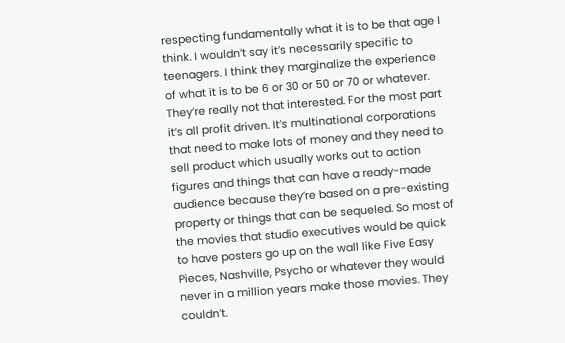respecting fundamentally what it is to be that age I think. I wouldn’t say it’s necessarily specific to teenagers. I think they marginalize the experience of what it is to be 6 or 30 or 50 or 70 or whatever. They’re really not that interested. For the most part it’s all profit driven. It’s multinational corporations that need to make lots of money and they need to sell product which usually works out to action figures and things that can have a ready-made audience because they’re based on a pre-existing property or things that can be sequeled. So most of the movies that studio executives would be quick to have posters go up on the wall like Five Easy Pieces, Nashville, Psycho or whatever they would never in a million years make those movies. They couldn’t.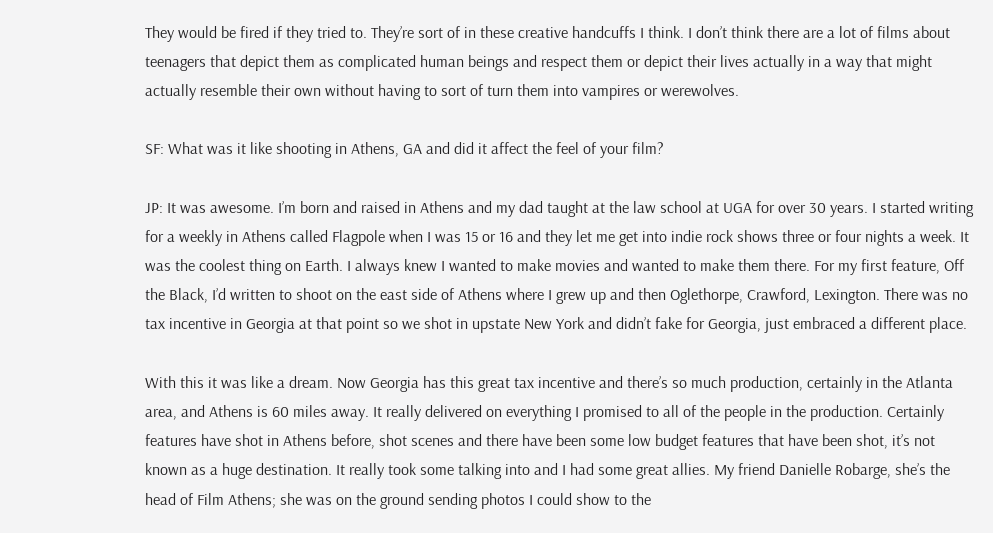They would be fired if they tried to. They’re sort of in these creative handcuffs I think. I don’t think there are a lot of films about teenagers that depict them as complicated human beings and respect them or depict their lives actually in a way that might actually resemble their own without having to sort of turn them into vampires or werewolves.

SF: What was it like shooting in Athens, GA and did it affect the feel of your film?

JP: It was awesome. I’m born and raised in Athens and my dad taught at the law school at UGA for over 30 years. I started writing for a weekly in Athens called Flagpole when I was 15 or 16 and they let me get into indie rock shows three or four nights a week. It was the coolest thing on Earth. I always knew I wanted to make movies and wanted to make them there. For my first feature, Off the Black, I’d written to shoot on the east side of Athens where I grew up and then Oglethorpe, Crawford, Lexington. There was no tax incentive in Georgia at that point so we shot in upstate New York and didn’t fake for Georgia, just embraced a different place.

With this it was like a dream. Now Georgia has this great tax incentive and there’s so much production, certainly in the Atlanta area, and Athens is 60 miles away. It really delivered on everything I promised to all of the people in the production. Certainly features have shot in Athens before, shot scenes and there have been some low budget features that have been shot, it’s not known as a huge destination. It really took some talking into and I had some great allies. My friend Danielle Robarge, she’s the head of Film Athens; she was on the ground sending photos I could show to the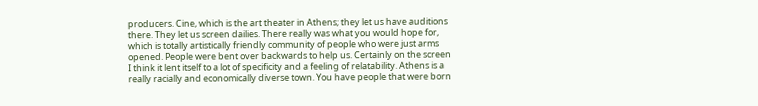producers. Cine, which is the art theater in Athens; they let us have auditions there. They let us screen dailies. There really was what you would hope for, which is totally artistically friendly community of people who were just arms opened. People were bent over backwards to help us. Certainly on the screen I think it lent itself to a lot of specificity and a feeling of relatability. Athens is a really racially and economically diverse town. You have people that were born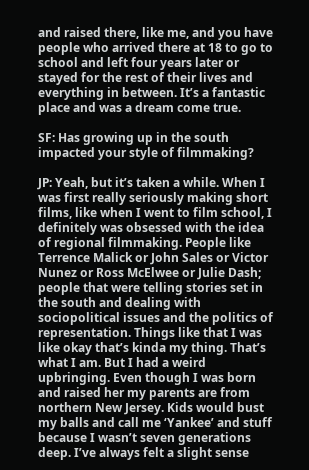and raised there, like me, and you have people who arrived there at 18 to go to school and left four years later or stayed for the rest of their lives and everything in between. It’s a fantastic place and was a dream come true.

SF: Has growing up in the south impacted your style of filmmaking?

JP: Yeah, but it’s taken a while. When I was first really seriously making short films, like when I went to film school, I definitely was obsessed with the idea of regional filmmaking. People like Terrence Malick or John Sales or Victor Nunez or Ross McElwee or Julie Dash; people that were telling stories set in the south and dealing with sociopolitical issues and the politics of representation. Things like that I was like okay that’s kinda my thing. That’s what I am. But I had a weird upbringing. Even though I was born and raised her my parents are from northern New Jersey. Kids would bust my balls and call me ‘Yankee’ and stuff because I wasn’t seven generations deep. I’ve always felt a slight sense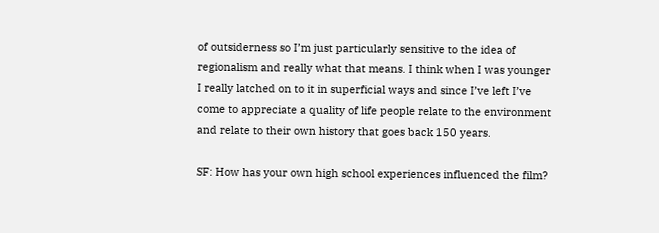of outsiderness so I’m just particularly sensitive to the idea of regionalism and really what that means. I think when I was younger I really latched on to it in superficial ways and since I’ve left I’ve come to appreciate a quality of life people relate to the environment and relate to their own history that goes back 150 years.

SF: How has your own high school experiences influenced the film?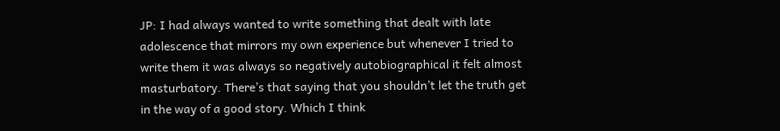JP: I had always wanted to write something that dealt with late adolescence that mirrors my own experience but whenever I tried to write them it was always so negatively autobiographical it felt almost masturbatory. There’s that saying that you shouldn’t let the truth get in the way of a good story. Which I think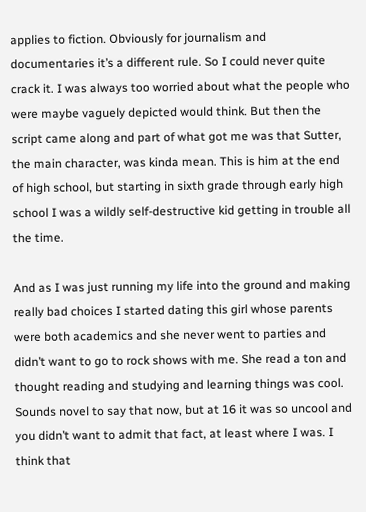applies to fiction. Obviously for journalism and documentaries it’s a different rule. So I could never quite crack it. I was always too worried about what the people who were maybe vaguely depicted would think. But then the script came along and part of what got me was that Sutter, the main character, was kinda mean. This is him at the end of high school, but starting in sixth grade through early high school I was a wildly self-destructive kid getting in trouble all the time.

And as I was just running my life into the ground and making really bad choices I started dating this girl whose parents were both academics and she never went to parties and didn’t want to go to rock shows with me. She read a ton and thought reading and studying and learning things was cool. Sounds novel to say that now, but at 16 it was so uncool and you didn’t want to admit that fact, at least where I was. I think that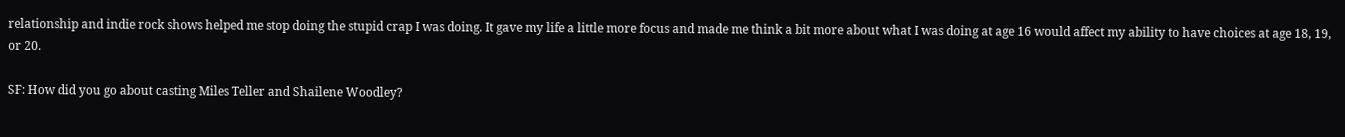relationship and indie rock shows helped me stop doing the stupid crap I was doing. It gave my life a little more focus and made me think a bit more about what I was doing at age 16 would affect my ability to have choices at age 18, 19, or 20.

SF: How did you go about casting Miles Teller and Shailene Woodley?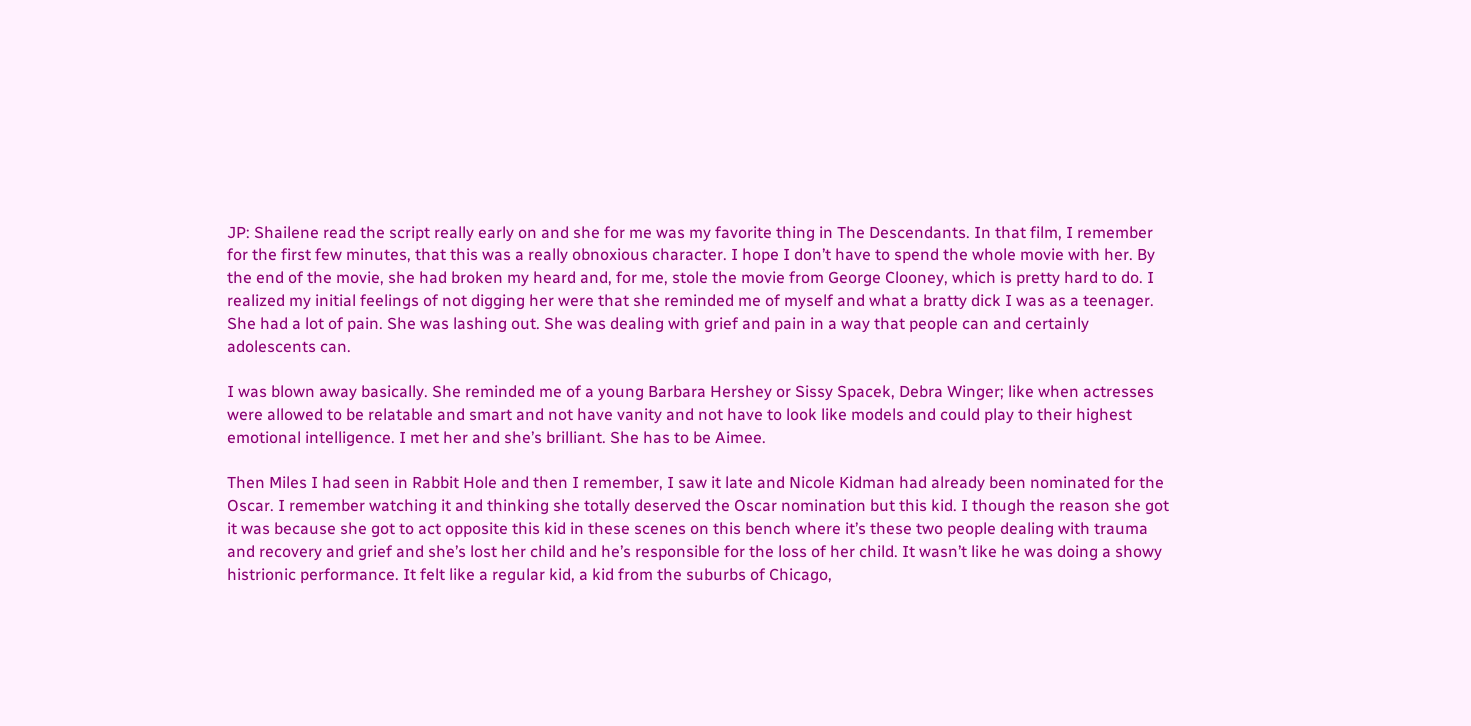JP: Shailene read the script really early on and she for me was my favorite thing in The Descendants. In that film, I remember for the first few minutes, that this was a really obnoxious character. I hope I don’t have to spend the whole movie with her. By the end of the movie, she had broken my heard and, for me, stole the movie from George Clooney, which is pretty hard to do. I realized my initial feelings of not digging her were that she reminded me of myself and what a bratty dick I was as a teenager. She had a lot of pain. She was lashing out. She was dealing with grief and pain in a way that people can and certainly adolescents can.

I was blown away basically. She reminded me of a young Barbara Hershey or Sissy Spacek, Debra Winger; like when actresses were allowed to be relatable and smart and not have vanity and not have to look like models and could play to their highest emotional intelligence. I met her and she’s brilliant. She has to be Aimee.

Then Miles I had seen in Rabbit Hole and then I remember, I saw it late and Nicole Kidman had already been nominated for the Oscar. I remember watching it and thinking she totally deserved the Oscar nomination but this kid. I though the reason she got it was because she got to act opposite this kid in these scenes on this bench where it’s these two people dealing with trauma and recovery and grief and she’s lost her child and he’s responsible for the loss of her child. It wasn’t like he was doing a showy histrionic performance. It felt like a regular kid, a kid from the suburbs of Chicago,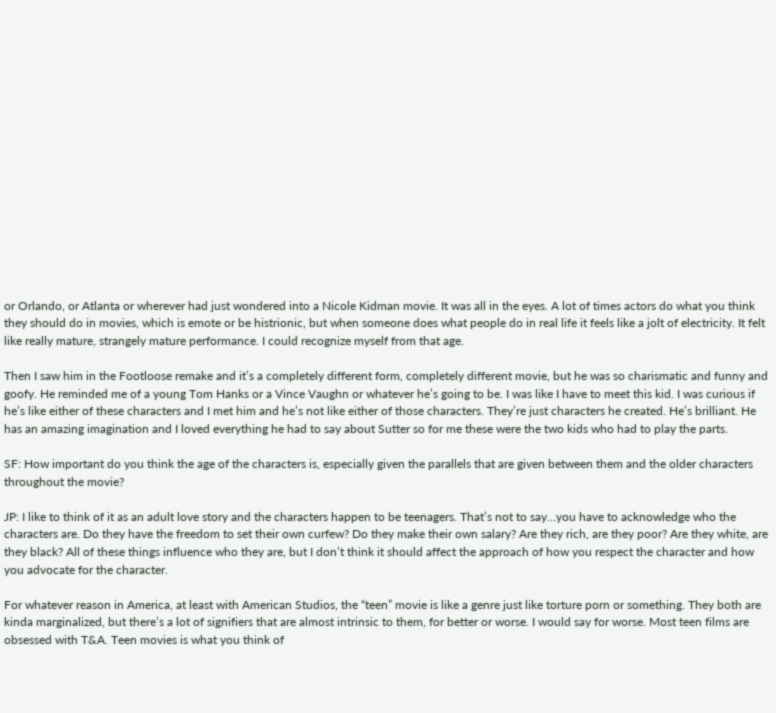or Orlando, or Atlanta or wherever had just wondered into a Nicole Kidman movie. It was all in the eyes. A lot of times actors do what you think they should do in movies, which is emote or be histrionic, but when someone does what people do in real life it feels like a jolt of electricity. It felt like really mature, strangely mature performance. I could recognize myself from that age.

Then I saw him in the Footloose remake and it’s a completely different form, completely different movie, but he was so charismatic and funny and goofy. He reminded me of a young Tom Hanks or a Vince Vaughn or whatever he’s going to be. I was like I have to meet this kid. I was curious if he’s like either of these characters and I met him and he’s not like either of those characters. They’re just characters he created. He’s brilliant. He has an amazing imagination and I loved everything he had to say about Sutter so for me these were the two kids who had to play the parts.

SF: How important do you think the age of the characters is, especially given the parallels that are given between them and the older characters throughout the movie?

JP: I like to think of it as an adult love story and the characters happen to be teenagers. That’s not to say…you have to acknowledge who the characters are. Do they have the freedom to set their own curfew? Do they make their own salary? Are they rich, are they poor? Are they white, are they black? All of these things influence who they are, but I don’t think it should affect the approach of how you respect the character and how you advocate for the character.

For whatever reason in America, at least with American Studios, the “teen” movie is like a genre just like torture porn or something. They both are kinda marginalized, but there’s a lot of signifiers that are almost intrinsic to them, for better or worse. I would say for worse. Most teen films are obsessed with T&A. Teen movies is what you think of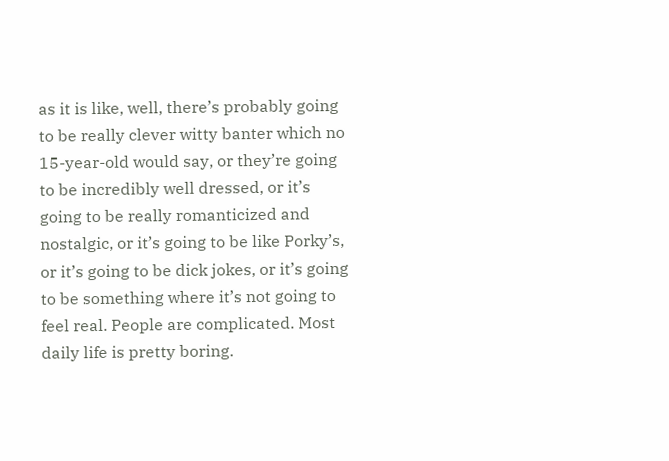as it is like, well, there’s probably going to be really clever witty banter which no 15-year-old would say, or they’re going to be incredibly well dressed, or it’s going to be really romanticized and nostalgic, or it’s going to be like Porky’s, or it’s going to be dick jokes, or it’s going to be something where it’s not going to feel real. People are complicated. Most daily life is pretty boring.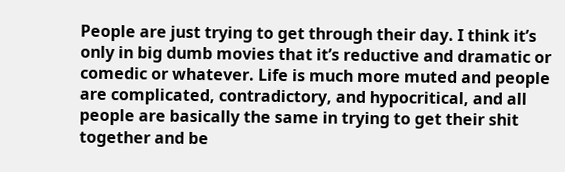People are just trying to get through their day. I think it’s only in big dumb movies that it’s reductive and dramatic or comedic or whatever. Life is much more muted and people are complicated, contradictory, and hypocritical, and all people are basically the same in trying to get their shit together and be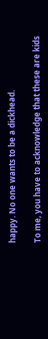happy. No one wants to be a dickhead.

To me, you have to acknowledge that these are kids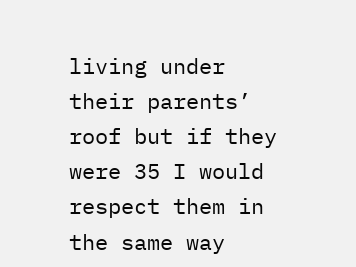living under their parents’ roof but if they were 35 I would respect them in the same way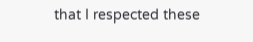that I respected these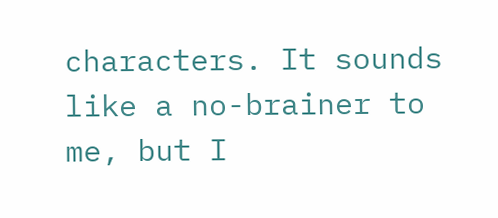characters. It sounds like a no-brainer to me, but I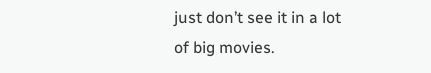just don’t see it in a lot of big movies.